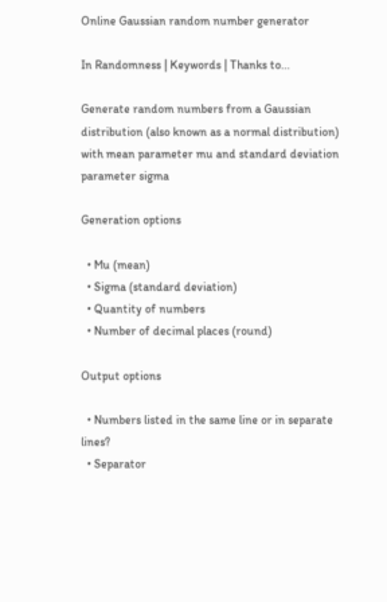Online Gaussian random number generator

In Randomness | Keywords | Thanks to...

Generate random numbers from a Gaussian distribution (also known as a normal distribution) with mean parameter mu and standard deviation parameter sigma

Generation options

  • Mu (mean)
  • Sigma (standard deviation)
  • Quantity of numbers
  • Number of decimal places (round)

Output options

  • Numbers listed in the same line or in separate lines?
  • Separator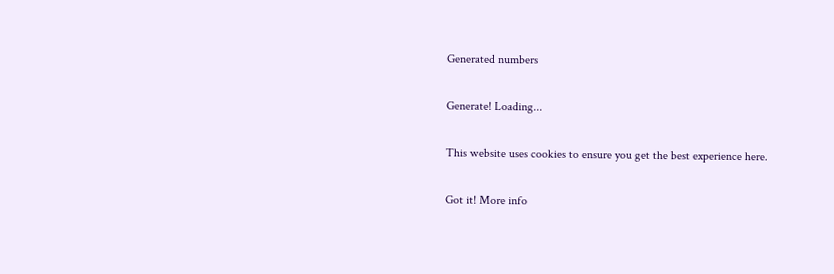Generated numbers

Generate! Loading...

This website uses cookies to ensure you get the best experience here.

Got it! More info